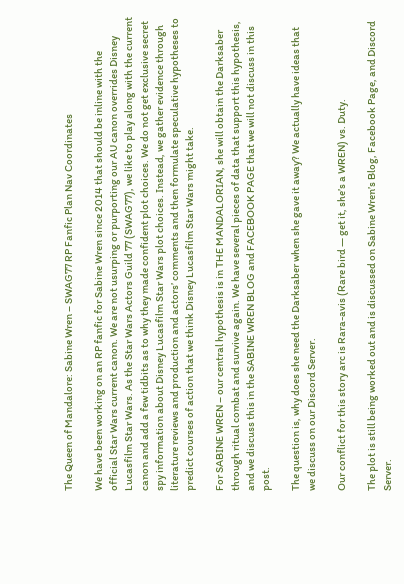The Queen of Mandalore: Sabine Wren – SWAG77 RP Fanfic Plan Nav Coordinates

We have been working on an RP fanfic for Sabine Wren since 2014 that should be inline with the official Star Wars current canon. We are not usurping or purporting our AU canon overrides Disney Lucasfilm Star Wars. As the Star Wars Actors Guild 77 (SWAG77), we like to play along with the current canon and add a few tidbits as to why they made confident plot choices. We do not get exclusive secret spy information about Disney Lucasfilm Star Wars plot choices. Instead, we gather evidence through literature reviews and production and actors’ comments and then formulate speculative hypotheses to predict courses of action that we think Disney Lucasfilm Star Wars might take.

For SABINE WREN – our central hypothesis is in THE MANDALORIAN, she will obtain the Darksaber through ritual combat and survive again. We have several pieces of data that support this hypothesis, and we discuss this in the SABINE WREN BLOG and FACEBOOK PAGE that we will not discuss in this post.

The question is, why does she need the Darksaber when she gave it away? We actually have ideas that we discuss on our Discord Server.

Our conflict for this story arc is Rara-avis (Rare bird — get it, she’s a WREN) vs. Duty.

The plot is still being worked out and is discussed on Sabine Wren’s Blog, Facebook Page, and Discord Server.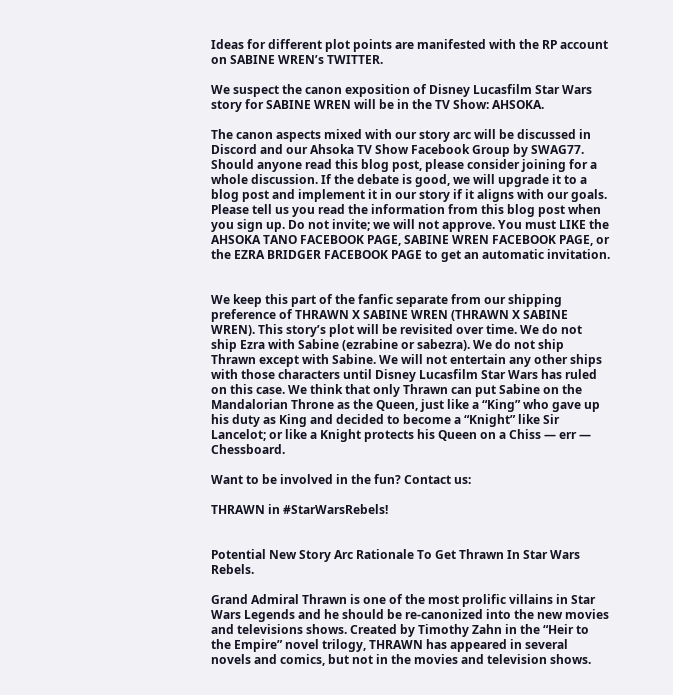Ideas for different plot points are manifested with the RP account on SABINE WREN’s TWITTER.

We suspect the canon exposition of Disney Lucasfilm Star Wars story for SABINE WREN will be in the TV Show: AHSOKA.

The canon aspects mixed with our story arc will be discussed in Discord and our Ahsoka TV Show Facebook Group by SWAG77. Should anyone read this blog post, please consider joining for a whole discussion. If the debate is good, we will upgrade it to a blog post and implement it in our story if it aligns with our goals. Please tell us you read the information from this blog post when you sign up. Do not invite; we will not approve. You must LIKE the AHSOKA TANO FACEBOOK PAGE, SABINE WREN FACEBOOK PAGE, or the EZRA BRIDGER FACEBOOK PAGE to get an automatic invitation.


We keep this part of the fanfic separate from our shipping preference of THRAWN X SABINE WREN (THRAWN X SABINE WREN). This story’s plot will be revisited over time. We do not ship Ezra with Sabine (ezrabine or sabezra). We do not ship Thrawn except with Sabine. We will not entertain any other ships with those characters until Disney Lucasfilm Star Wars has ruled on this case. We think that only Thrawn can put Sabine on the Mandalorian Throne as the Queen, just like a “King” who gave up his duty as King and decided to become a “Knight” like Sir Lancelot; or like a Knight protects his Queen on a Chiss — err — Chessboard.

Want to be involved in the fun? Contact us:

THRAWN in #StarWarsRebels!


Potential New Story Arc Rationale To Get Thrawn In Star Wars Rebels.

Grand Admiral Thrawn is one of the most prolific villains in Star Wars Legends and he should be re-canonized into the new movies and televisions shows. Created by Timothy Zahn in the “Heir to the Empire” novel trilogy, THRAWN has appeared in several novels and comics, but not in the movies and television shows.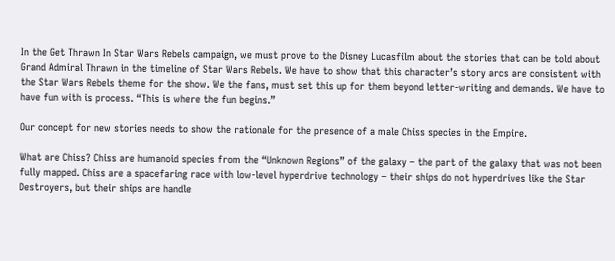In the Get Thrawn In Star Wars Rebels campaign, we must prove to the Disney Lucasfilm about the stories that can be told about Grand Admiral Thrawn in the timeline of Star Wars Rebels. We have to show that this character’s story arcs are consistent with the Star Wars Rebels theme for the show. We the fans, must set this up for them beyond letter-writing and demands. We have to have fun with is process. “This is where the fun begins.”

Our concept for new stories needs to show the rationale for the presence of a male Chiss species in the Empire.

What are Chiss? Chiss are humanoid species from the “Unknown Regions” of the galaxy – the part of the galaxy that was not been fully mapped. Chiss are a spacefaring race with low-level hyperdrive technology – their ships do not hyperdrives like the Star Destroyers, but their ships are handle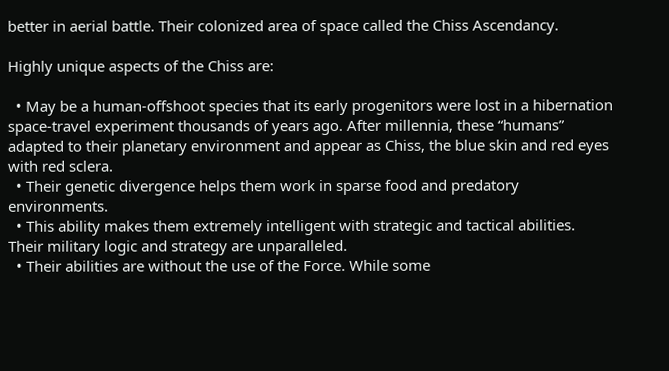better in aerial battle. Their colonized area of space called the Chiss Ascendancy.

Highly unique aspects of the Chiss are:

  • May be a human-offshoot species that its early progenitors were lost in a hibernation space-travel experiment thousands of years ago. After millennia, these “humans” adapted to their planetary environment and appear as Chiss, the blue skin and red eyes with red sclera.
  • Their genetic divergence helps them work in sparse food and predatory environments.
  • This ability makes them extremely intelligent with strategic and tactical abilities. Their military logic and strategy are unparalleled.
  • Their abilities are without the use of the Force. While some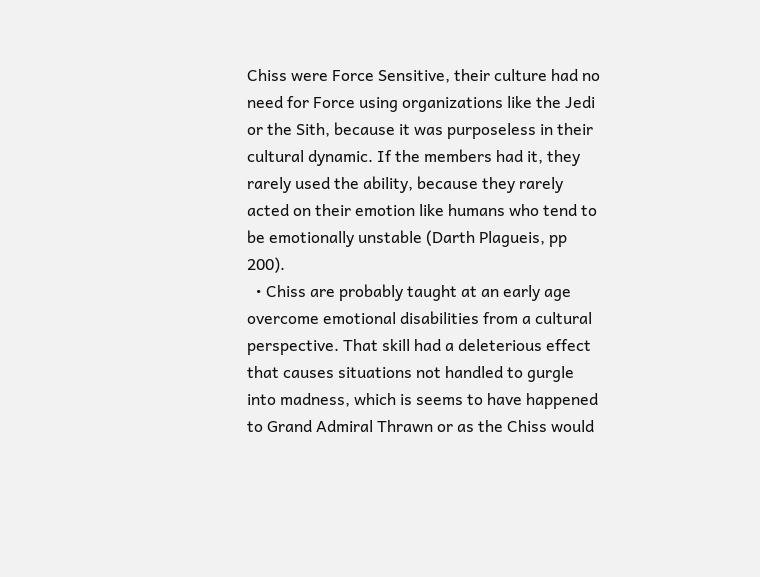Chiss were Force Sensitive, their culture had no need for Force using organizations like the Jedi or the Sith, because it was purposeless in their cultural dynamic. If the members had it, they rarely used the ability, because they rarely acted on their emotion like humans who tend to be emotionally unstable (Darth Plagueis, pp 200).
  • Chiss are probably taught at an early age overcome emotional disabilities from a cultural perspective. That skill had a deleterious effect that causes situations not handled to gurgle into madness, which is seems to have happened to Grand Admiral Thrawn or as the Chiss would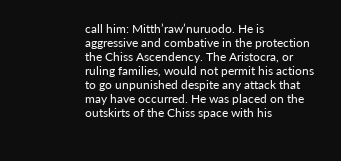call him: Mitth’raw’nuruodo. He is aggressive and combative in the protection the Chiss Ascendency. The Aristocra, or ruling families, would not permit his actions to go unpunished despite any attack that may have occurred. He was placed on the outskirts of the Chiss space with his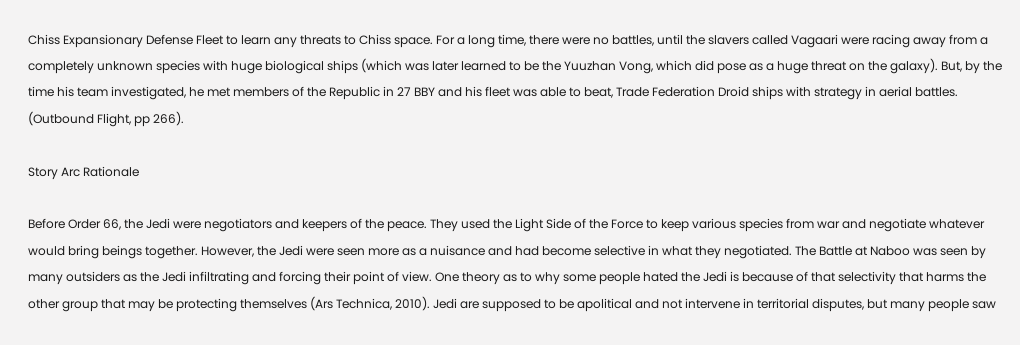Chiss Expansionary Defense Fleet to learn any threats to Chiss space. For a long time, there were no battles, until the slavers called Vagaari were racing away from a completely unknown species with huge biological ships (which was later learned to be the Yuuzhan Vong, which did pose as a huge threat on the galaxy). But, by the time his team investigated, he met members of the Republic in 27 BBY and his fleet was able to beat, Trade Federation Droid ships with strategy in aerial battles. (Outbound Flight, pp 266).

Story Arc Rationale

Before Order 66, the Jedi were negotiators and keepers of the peace. They used the Light Side of the Force to keep various species from war and negotiate whatever would bring beings together. However, the Jedi were seen more as a nuisance and had become selective in what they negotiated. The Battle at Naboo was seen by many outsiders as the Jedi infiltrating and forcing their point of view. One theory as to why some people hated the Jedi is because of that selectivity that harms the other group that may be protecting themselves (Ars Technica, 2010). Jedi are supposed to be apolitical and not intervene in territorial disputes, but many people saw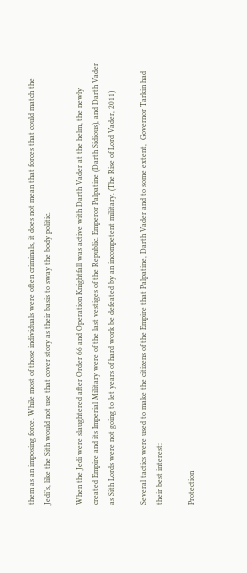them as an imposing force. While most of those individuals were often criminals, it does not mean that forces that could match the Jedi’s, like the Sith would not use that cover story as their basis to sway the body politic.

When the Jedi were slaughtered after Order 66 and Operation Knightfall was active with Darth Vader at the helm, the newly created Empire and its Imperial Military were of the last vestiges of the Republic. Emperor Palpatine (Darth Sidious), and Darth Vader as Sith Lords were not going to let years of hard work be defeated by an incompetent military. (The Rise of Lord Vader, 2011)

Several tactics were used to make the citizens of the Empire that Palpatine, Darth Vader and to some extent,  Governor Tarkin had their best interest:

Protection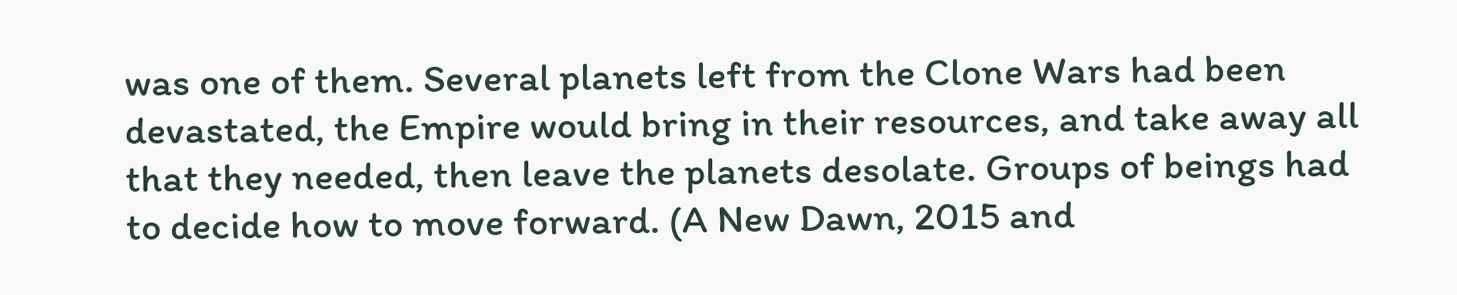was one of them. Several planets left from the Clone Wars had been devastated, the Empire would bring in their resources, and take away all that they needed, then leave the planets desolate. Groups of beings had to decide how to move forward. (A New Dawn, 2015 and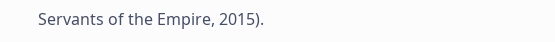Servants of the Empire, 2015).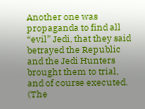Another one was propaganda to find all “evil” Jedi, that they said betrayed the Republic and the Jedi Hunters brought them to trial, and of course executed. (The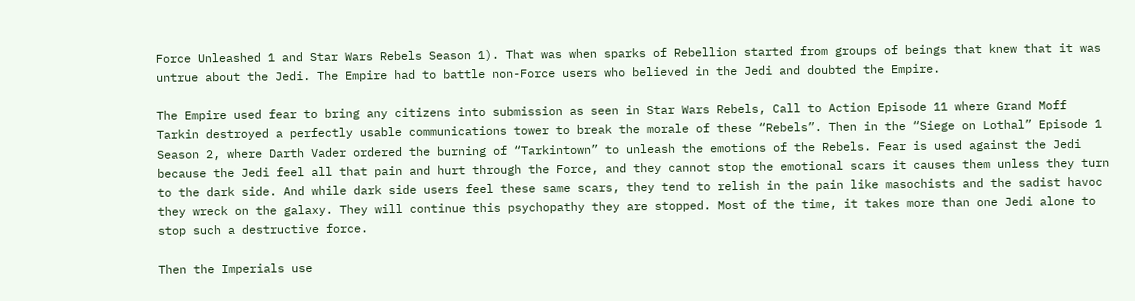Force Unleashed 1 and Star Wars Rebels Season 1). That was when sparks of Rebellion started from groups of beings that knew that it was untrue about the Jedi. The Empire had to battle non-Force users who believed in the Jedi and doubted the Empire.

The Empire used fear to bring any citizens into submission as seen in Star Wars Rebels, Call to Action Episode 11 where Grand Moff Tarkin destroyed a perfectly usable communications tower to break the morale of these “Rebels”. Then in the “Siege on Lothal” Episode 1 Season 2, where Darth Vader ordered the burning of “Tarkintown” to unleash the emotions of the Rebels. Fear is used against the Jedi because the Jedi feel all that pain and hurt through the Force, and they cannot stop the emotional scars it causes them unless they turn to the dark side. And while dark side users feel these same scars, they tend to relish in the pain like masochists and the sadist havoc they wreck on the galaxy. They will continue this psychopathy they are stopped. Most of the time, it takes more than one Jedi alone to stop such a destructive force.

Then the Imperials use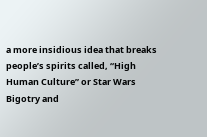a more insidious idea that breaks people’s spirits called, “High Human Culture” or Star Wars Bigotry and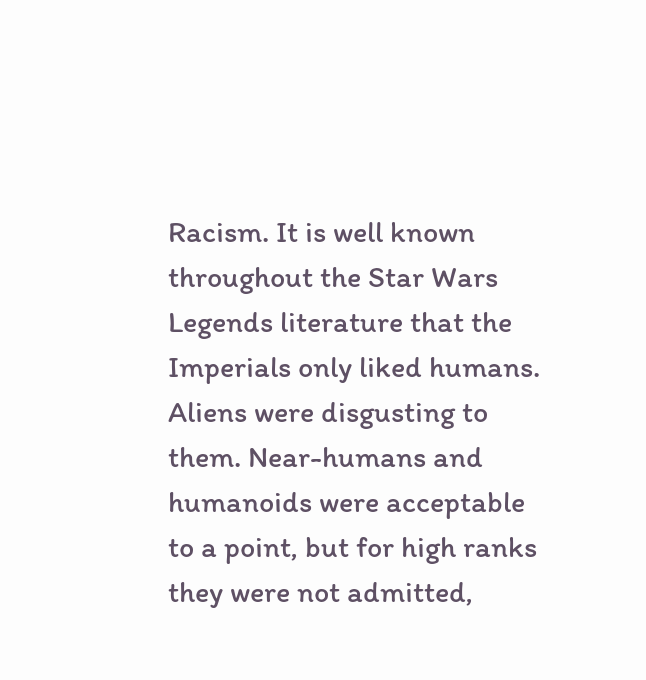Racism. It is well known throughout the Star Wars Legends literature that the Imperials only liked humans. Aliens were disgusting to them. Near-humans and humanoids were acceptable to a point, but for high ranks they were not admitted,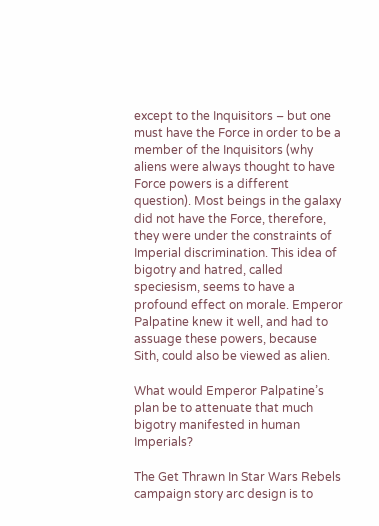except to the Inquisitors – but one must have the Force in order to be a member of the Inquisitors (why aliens were always thought to have Force powers is a different question). Most beings in the galaxy did not have the Force, therefore, they were under the constraints of Imperial discrimination. This idea of bigotry and hatred, called speciesism, seems to have a profound effect on morale. Emperor Palpatine knew it well, and had to assuage these powers, because Sith, could also be viewed as alien.

What would Emperor Palpatine’s plan be to attenuate that much bigotry manifested in human Imperials?

The Get Thrawn In Star Wars Rebels campaign story arc design is to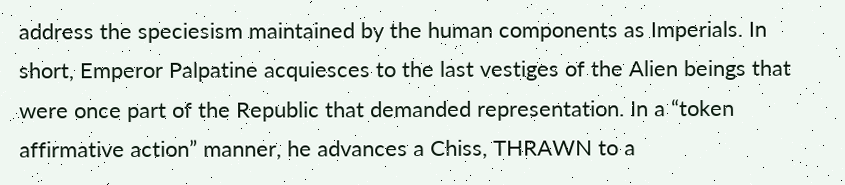address the speciesism maintained by the human components as Imperials. In short, Emperor Palpatine acquiesces to the last vestiges of the Alien beings that were once part of the Republic that demanded representation. In a “token affirmative action” manner, he advances a Chiss, THRAWN to a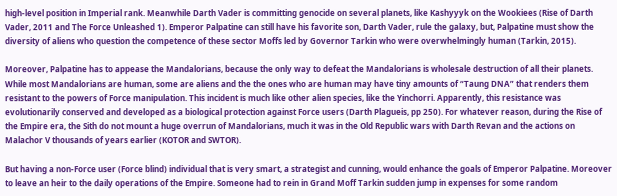high-level position in Imperial rank. Meanwhile Darth Vader is committing genocide on several planets, like Kashyyyk on the Wookiees (Rise of Darth Vader, 2011 and The Force Unleashed 1). Emperor Palpatine can still have his favorite son, Darth Vader, rule the galaxy, but, Palpatine must show the diversity of aliens who question the competence of these sector Moffs led by Governor Tarkin who were overwhelmingly human (Tarkin, 2015).

Moreover, Palpatine has to appease the Mandalorians, because the only way to defeat the Mandalorians is wholesale destruction of all their planets. While most Mandalorians are human, some are aliens and the the ones who are human may have tiny amounts of “Taung DNA” that renders them resistant to the powers of Force manipulation. This incident is much like other alien species, like the Yinchorri. Apparently, this resistance was evolutionarily conserved and developed as a biological protection against Force users (Darth Plagueis, pp 250). For whatever reason, during the Rise of the Empire era, the Sith do not mount a huge overrun of Mandalorians, much it was in the Old Republic wars with Darth Revan and the actions on Malachor V thousands of years earlier (KOTOR and SWTOR).

But having a non-Force user (Force blind) individual that is very smart, a strategist and cunning, would enhance the goals of Emperor Palpatine. Moreover to leave an heir to the daily operations of the Empire. Someone had to rein in Grand Moff Tarkin sudden jump in expenses for some random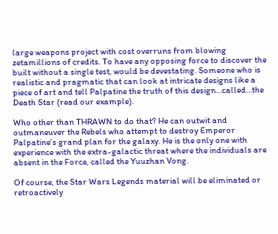large weapons project with cost overruns from blowing zetamillions of credits. To have any opposing force to discover the built without a single test, would be devestating. Someone who is realistic and pragmatic that can look at intricate designs like a piece of art and tell Palpatine the truth of this design…called…the Death Star (read our example).

Who other than THRAWN to do that? He can outwit and outmaneuver the Rebels who attempt to destroy Emperor Palpatine’s grand plan for the galaxy. He is the only one with experience with the extra-galactic threat where the individuals are absent in the Force, called the Yuuzhan Vong.

Of course, the Star Wars Legends material will be eliminated or retroactively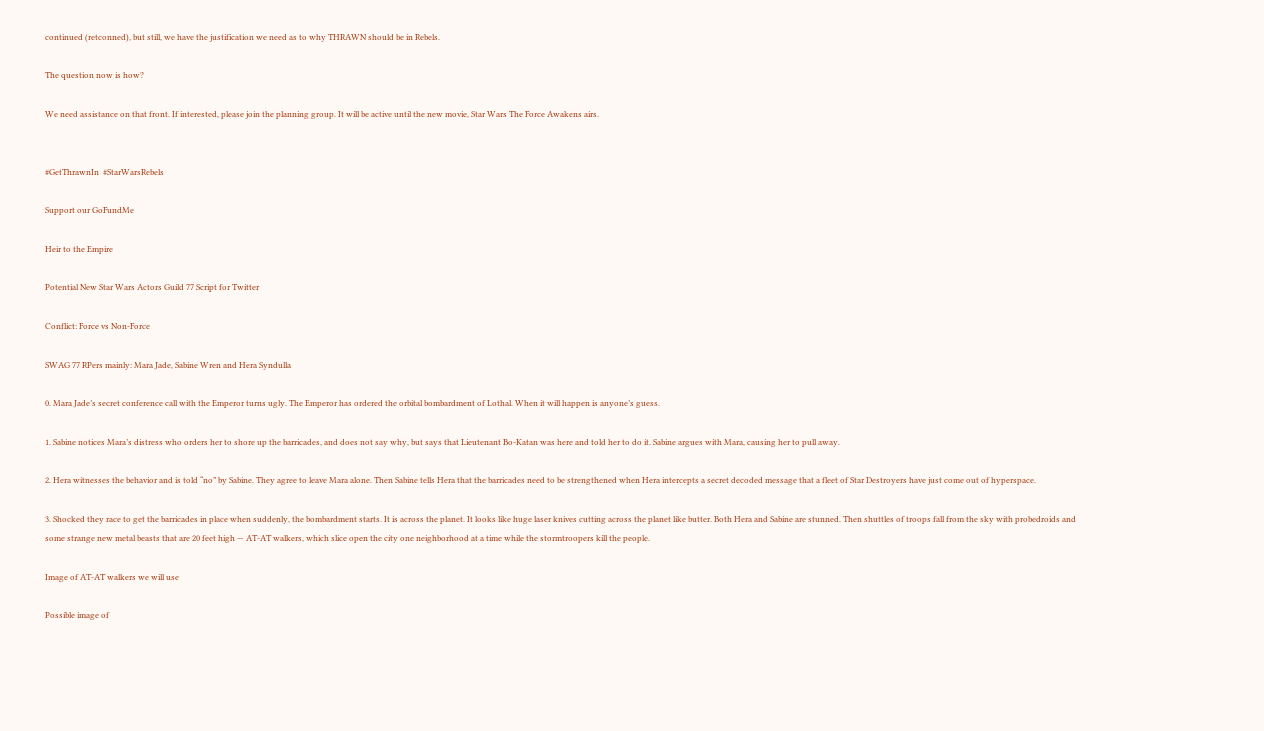continued (retconned), but still, we have the justification we need as to why THRAWN should be in Rebels.

The question now is how?

We need assistance on that front. If interested, please join the planning group. It will be active until the new movie, Star Wars The Force Awakens airs.


#GetThrawnIn  #StarWarsRebels

Support our GoFundMe

Heir to the Empire

Potential New Star Wars Actors Guild 77 Script for Twitter

Conflict: Force vs Non-Force

SWAG 77 RPers mainly: Mara Jade, Sabine Wren and Hera Syndulla

0. Mara Jade’s secret conference call with the Emperor turns ugly. The Emperor has ordered the orbital bombardment of Lothal. When it will happen is anyone’s guess.

1. Sabine notices Mara’s distress who orders her to shore up the barricades, and does not say why, but says that Lieutenant Bo-Katan was here and told her to do it. Sabine argues with Mara, causing her to pull away.

2. Hera witnesses the behavior and is told “no” by Sabine. They agree to leave Mara alone. Then Sabine tells Hera that the barricades need to be strengthened when Hera intercepts a secret decoded message that a fleet of Star Destroyers have just come out of hyperspace.

3. Shocked they race to get the barricades in place when suddenly, the bombardment starts. It is across the planet. It looks like huge laser knives cutting across the planet like butter. Both Hera and Sabine are stunned. Then shuttles of troops fall from the sky with probedroids and some strange new metal beasts that are 20 feet high — AT-AT walkers, which slice open the city one neighborhood at a time while the stormtroopers kill the people.

Image of AT-AT walkers we will use

Possible image of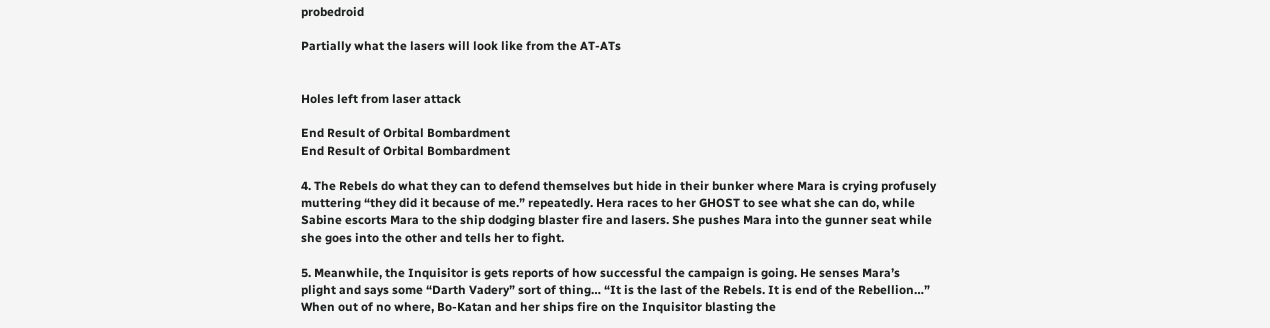probedroid

Partially what the lasers will look like from the AT-ATs


Holes left from laser attack

End Result of Orbital Bombardment
End Result of Orbital Bombardment

4. The Rebels do what they can to defend themselves but hide in their bunker where Mara is crying profusely muttering “they did it because of me.” repeatedly. Hera races to her GHOST to see what she can do, while Sabine escorts Mara to the ship dodging blaster fire and lasers. She pushes Mara into the gunner seat while she goes into the other and tells her to fight.

5. Meanwhile, the Inquisitor is gets reports of how successful the campaign is going. He senses Mara’s plight and says some “Darth Vadery” sort of thing… “It is the last of the Rebels. It is end of the Rebellion…” When out of no where, Bo-Katan and her ships fire on the Inquisitor blasting the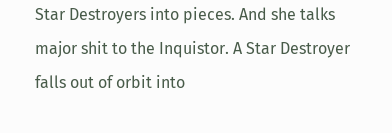Star Destroyers into pieces. And she talks major shit to the Inquistor. A Star Destroyer falls out of orbit into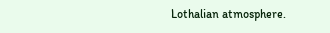Lothalian atmosphere.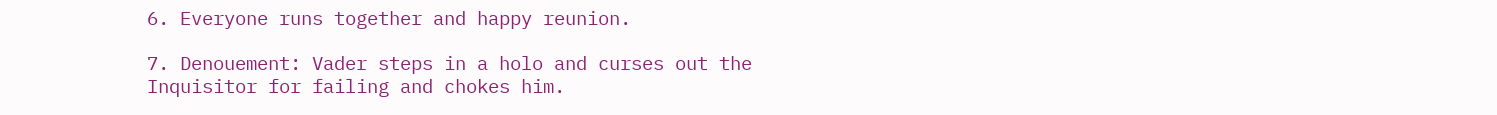6. Everyone runs together and happy reunion.

7. Denouement: Vader steps in a holo and curses out the Inquisitor for failing and chokes him.